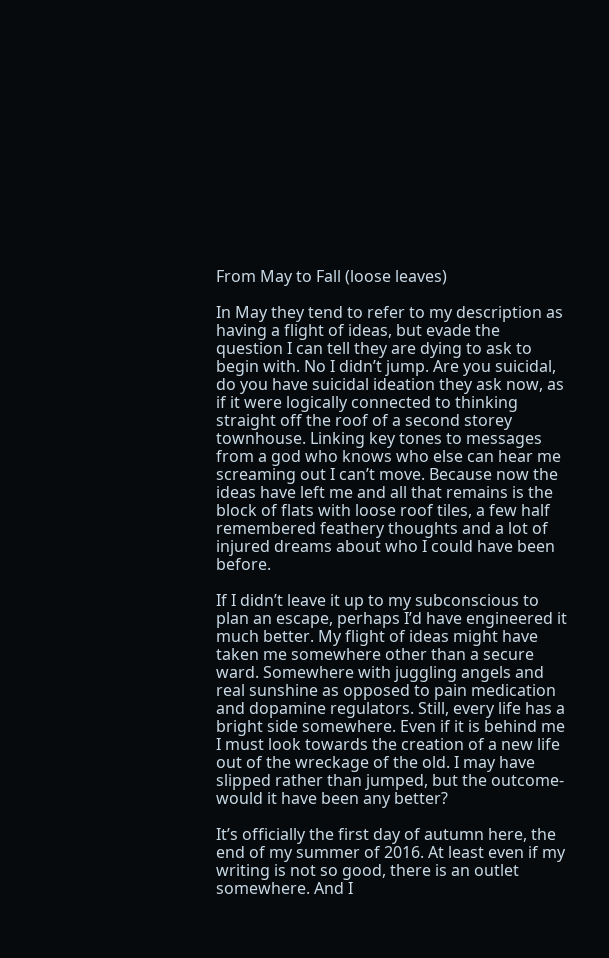From May to Fall (loose leaves)

In May they tend to refer to my description as having a flight of ideas, but evade the question I can tell they are dying to ask to begin with. No I didn’t jump. Are you suicidal, do you have suicidal ideation they ask now, as if it were logically connected to thinking straight off the roof of a second storey townhouse. Linking key tones to messages from a god who knows who else can hear me screaming out I can’t move. Because now the ideas have left me and all that remains is the block of flats with loose roof tiles, a few half remembered feathery thoughts and a lot of injured dreams about who I could have been before.

If I didn’t leave it up to my subconscious to plan an escape, perhaps I’d have engineered it much better. My flight of ideas might have taken me somewhere other than a secure ward. Somewhere with juggling angels and real sunshine as opposed to pain medication and dopamine regulators. Still, every life has a bright side somewhere. Even if it is behind me I must look towards the creation of a new life out of the wreckage of the old. I may have slipped rather than jumped, but the outcome- would it have been any better?

It’s officially the first day of autumn here, the end of my summer of 2016. At least even if my writing is not so good, there is an outlet somewhere. And I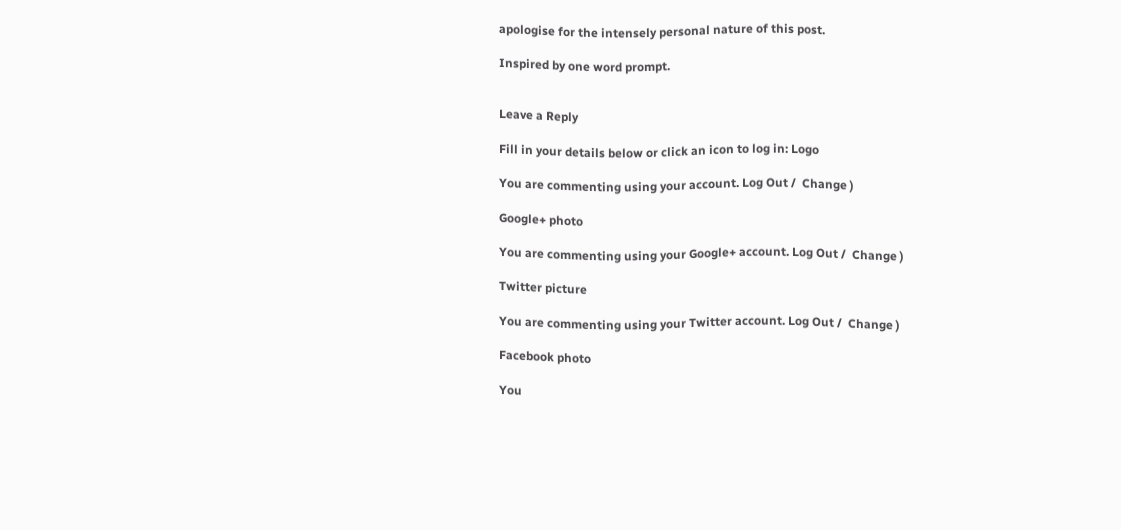apologise for the intensely personal nature of this post.

Inspired by one word prompt.


Leave a Reply

Fill in your details below or click an icon to log in: Logo

You are commenting using your account. Log Out /  Change )

Google+ photo

You are commenting using your Google+ account. Log Out /  Change )

Twitter picture

You are commenting using your Twitter account. Log Out /  Change )

Facebook photo

You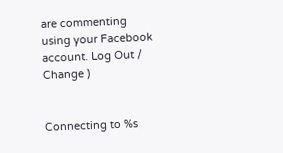are commenting using your Facebook account. Log Out /  Change )


Connecting to %s